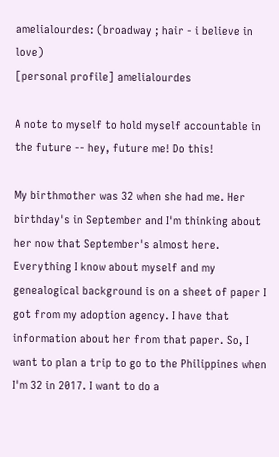amelialourdes: (broadway ; hair - i believe in love)
[personal profile] amelialourdes

A note to myself to hold myself accountable in the future -- hey, future me! Do this!

My birthmother was 32 when she had me. Her birthday's in September and I'm thinking about her now that September's almost here. Everything I know about myself and my genealogical background is on a sheet of paper I got from my adoption agency. I have that information about her from that paper. So, I want to plan a trip to go to the Philippines when I'm 32 in 2017. I want to do a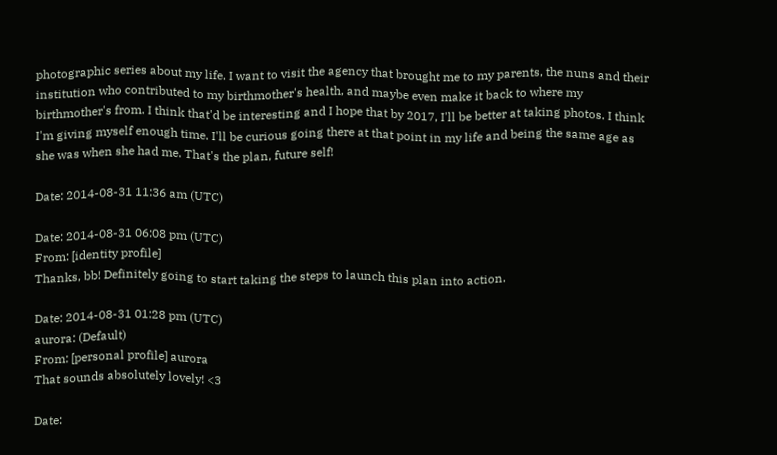photographic series about my life. I want to visit the agency that brought me to my parents, the nuns and their institution who contributed to my birthmother's health, and maybe even make it back to where my birthmother's from. I think that'd be interesting and I hope that by 2017, I'll be better at taking photos. I think I'm giving myself enough time. I'll be curious going there at that point in my life and being the same age as she was when she had me. That's the plan, future self!

Date: 2014-08-31 11:36 am (UTC)

Date: 2014-08-31 06:08 pm (UTC)
From: [identity profile]
Thanks, bb! Definitely going to start taking the steps to launch this plan into action.

Date: 2014-08-31 01:28 pm (UTC)
aurora: (Default)
From: [personal profile] aurora
That sounds absolutely lovely! <3

Date: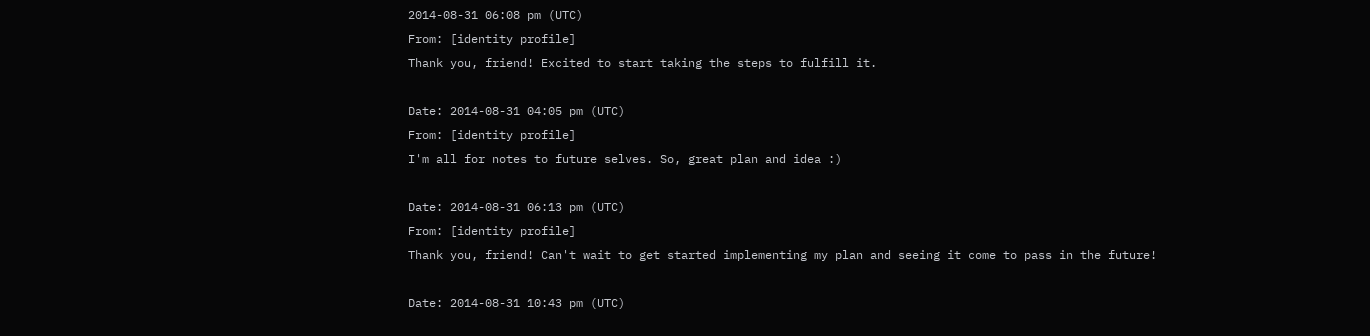2014-08-31 06:08 pm (UTC)
From: [identity profile]
Thank you, friend! Excited to start taking the steps to fulfill it.

Date: 2014-08-31 04:05 pm (UTC)
From: [identity profile]
I'm all for notes to future selves. So, great plan and idea :)

Date: 2014-08-31 06:13 pm (UTC)
From: [identity profile]
Thank you, friend! Can't wait to get started implementing my plan and seeing it come to pass in the future!

Date: 2014-08-31 10:43 pm (UTC)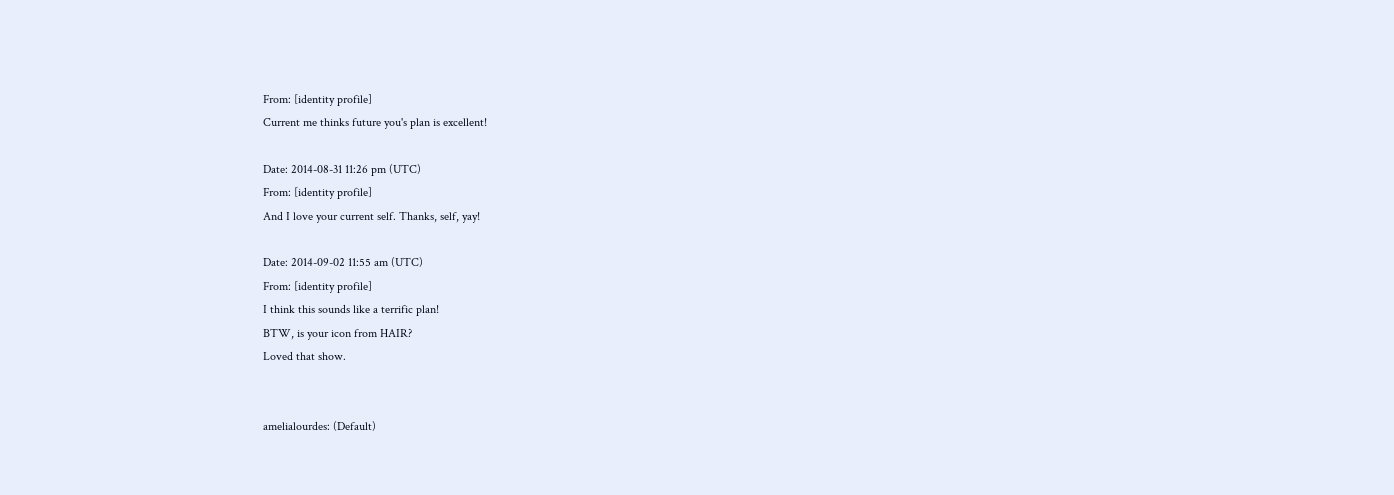From: [identity profile]
Current me thinks future you's plan is excellent!

Date: 2014-08-31 11:26 pm (UTC)
From: [identity profile]
And I love your current self. Thanks, self, yay!

Date: 2014-09-02 11:55 am (UTC)
From: [identity profile]
I think this sounds like a terrific plan!
BTW, is your icon from HAIR?
Loved that show.


amelialourdes: (Default)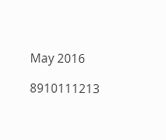May 2016

8910111213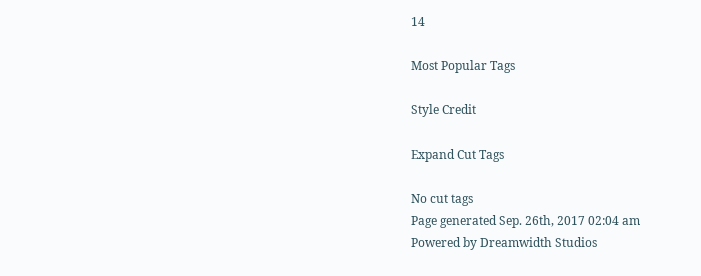14

Most Popular Tags

Style Credit

Expand Cut Tags

No cut tags
Page generated Sep. 26th, 2017 02:04 am
Powered by Dreamwidth Studios